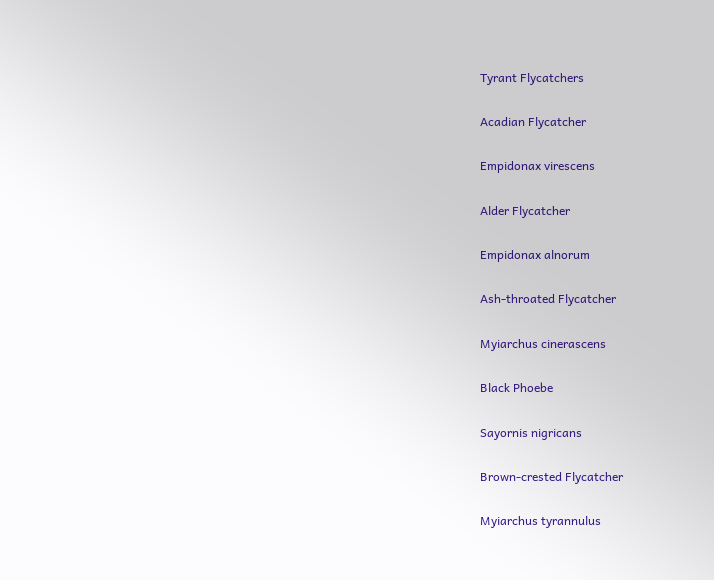Tyrant Flycatchers

Acadian Flycatcher

Empidonax virescens

Alder Flycatcher

Empidonax alnorum

Ash-throated Flycatcher

Myiarchus cinerascens

Black Phoebe

Sayornis nigricans

Brown-crested Flycatcher

Myiarchus tyrannulus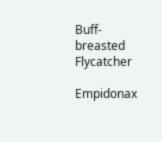Buff-breasted Flycatcher

Empidonax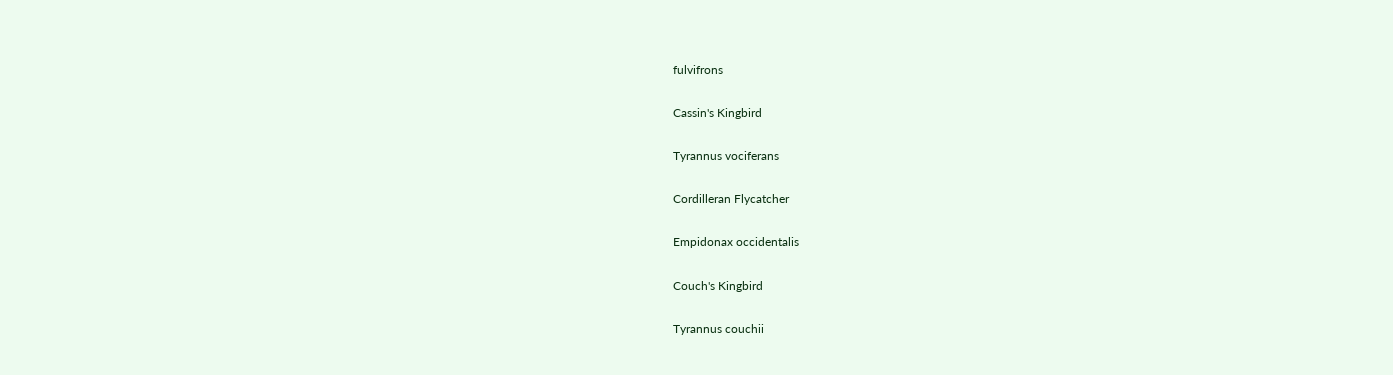fulvifrons

Cassin's Kingbird

Tyrannus vociferans

Cordilleran Flycatcher

Empidonax occidentalis

Couch's Kingbird

Tyrannus couchii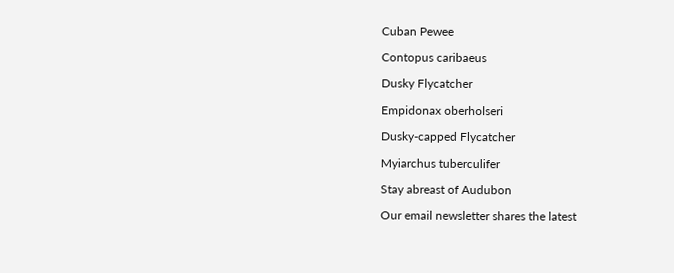Cuban Pewee

Contopus caribaeus

Dusky Flycatcher

Empidonax oberholseri

Dusky-capped Flycatcher

Myiarchus tuberculifer

Stay abreast of Audubon

Our email newsletter shares the latest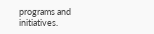programs and initiatives.